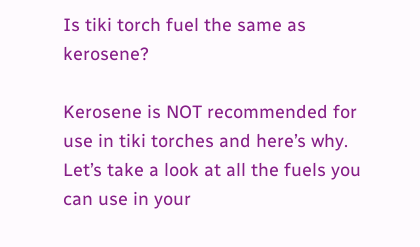Is tiki torch fuel the same as kerosene?

Kerosene is NOT recommended for use in tiki torches and here’s why. Let’s take a look at all the fuels you can use in your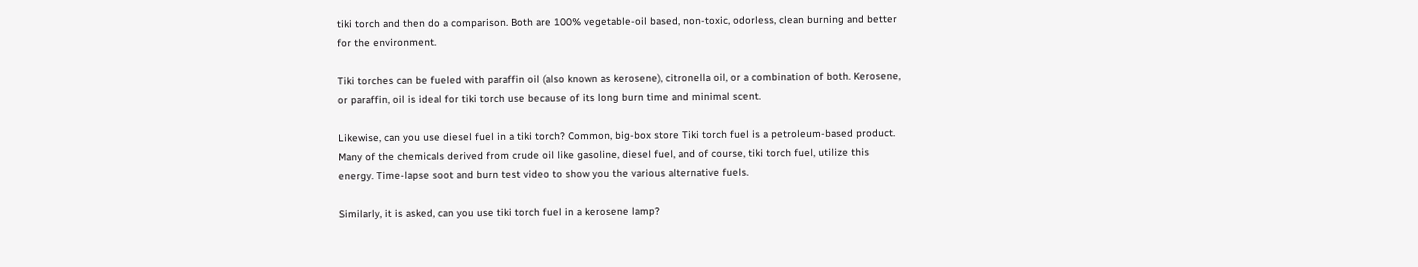tiki torch and then do a comparison. Both are 100% vegetable-oil based, non-toxic, odorless, clean burning and better for the environment.

Tiki torches can be fueled with paraffin oil (also known as kerosene), citronella oil, or a combination of both. Kerosene, or paraffin, oil is ideal for tiki torch use because of its long burn time and minimal scent.

Likewise, can you use diesel fuel in a tiki torch? Common, big-box store Tiki torch fuel is a petroleum-based product. Many of the chemicals derived from crude oil like gasoline, diesel fuel, and of course, tiki torch fuel, utilize this energy. Time-lapse soot and burn test video to show you the various alternative fuels.

Similarly, it is asked, can you use tiki torch fuel in a kerosene lamp?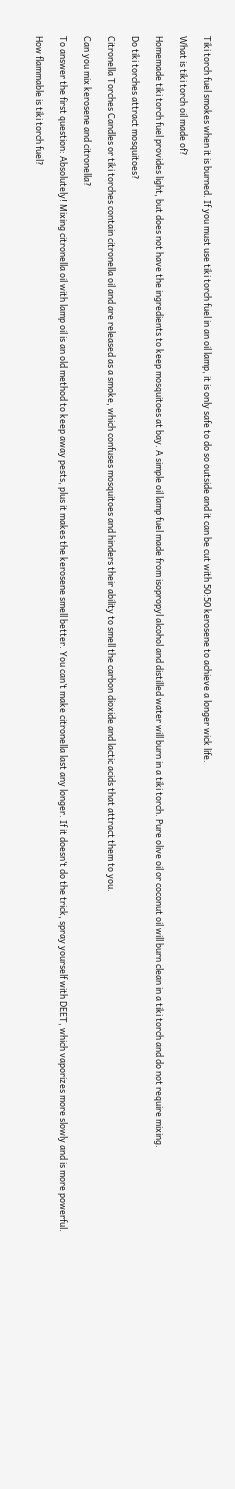Tiki torch fuel smokes when it is burned. If you must use tiki torch fuel in an oil lamp, it is only safe to do so outside and it can be cut with 50:50 kerosene to achieve a longer wick life.

What is tiki torch oil made of?

Homemade tiki torch fuel provides light, but does not have the ingredients to keep mosquitoes at bay. A simple oil lamp fuel made from isopropyl alcohol and distilled water will burn in a tiki torch. Pure olive oil or coconut oil will burn clean in a tiki torch and do not require mixing.

Do tiki torches attract mosquitoes?

Citronella Torches Candles or tiki torches contain citronella oil and are released as a smoke, which confuses mosquitoes and hinders their ability to smell the carbon dioxide and lactic acids that attract them to you.

Can you mix kerosene and citronella?

To answer the first question: Absolutely! Mixing citronella oil with lamp oil is an old method to keep away pests, plus it makes the kerosene smell better. You can’t make citronella last any longer. If it doesn’t do the trick, spray yourself with DEET, which vaporizes more slowly and is more powerful.

How flammable is tiki torch fuel?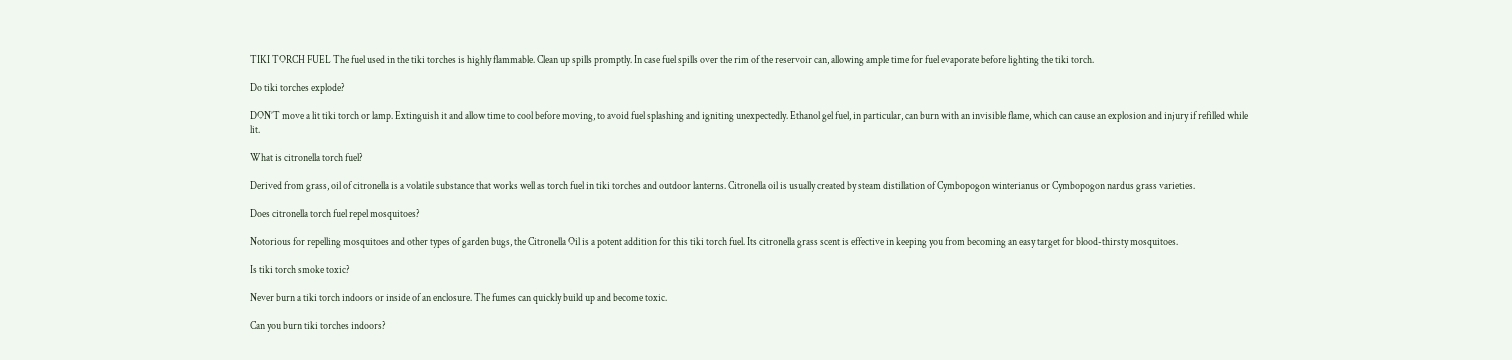TIKI TORCH FUEL The fuel used in the tiki torches is highly flammable. Clean up spills promptly. In case fuel spills over the rim of the reservoir can, allowing ample time for fuel evaporate before lighting the tiki torch.

Do tiki torches explode?

DON’T move a lit tiki torch or lamp. Extinguish it and allow time to cool before moving, to avoid fuel splashing and igniting unexpectedly. Ethanol gel fuel, in particular, can burn with an invisible flame, which can cause an explosion and injury if refilled while lit.

What is citronella torch fuel?

Derived from grass, oil of citronella is a volatile substance that works well as torch fuel in tiki torches and outdoor lanterns. Citronella oil is usually created by steam distillation of Cymbopogon winterianus or Cymbopogon nardus grass varieties.

Does citronella torch fuel repel mosquitoes?

Notorious for repelling mosquitoes and other types of garden bugs, the Citronella Oil is a potent addition for this tiki torch fuel. Its citronella grass scent is effective in keeping you from becoming an easy target for blood-thirsty mosquitoes.

Is tiki torch smoke toxic?

Never burn a tiki torch indoors or inside of an enclosure. The fumes can quickly build up and become toxic.

Can you burn tiki torches indoors?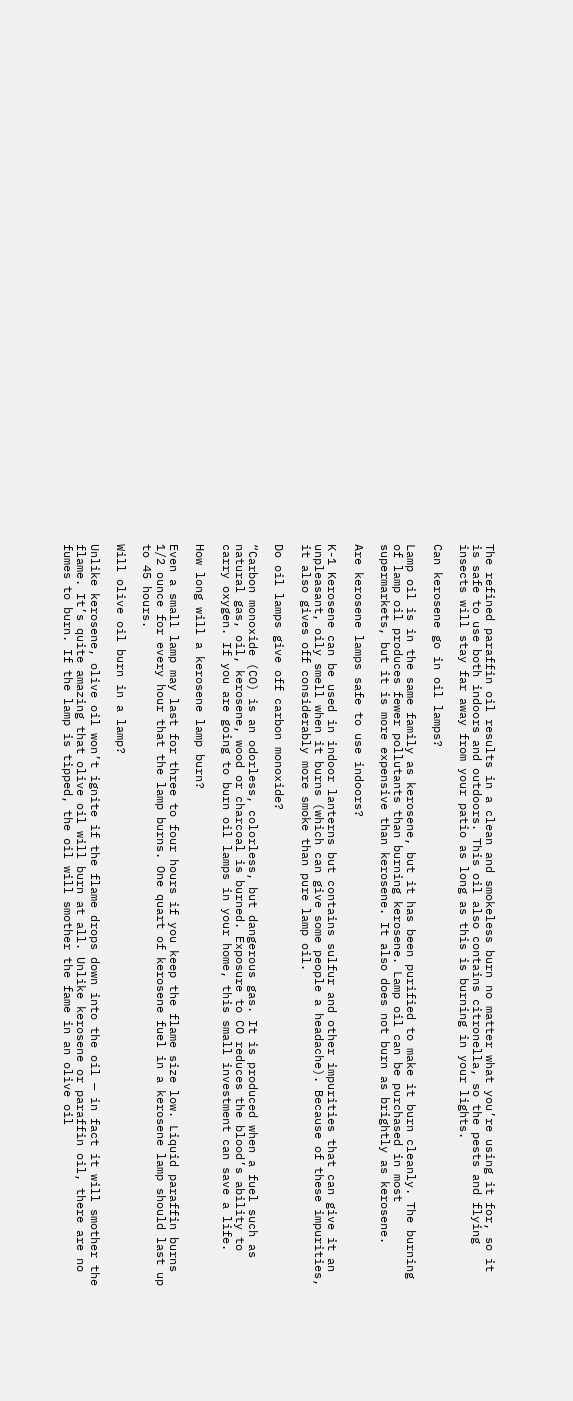The refined paraffin oil results in a clean and smokeless burn no matter what you’re using it for, so it is safe to use both indoors and outdoors. This oil also contains citronella, so the pests and flying insects will stay far away from your patio as long as this is burning in your lights.

Can kerosene go in oil lamps?

Lamp oil is in the same family as kerosene, but it has been purified to make it burn cleanly. The burning of lamp oil produces fewer pollutants than burning kerosene. Lamp oil can be purchased in most supermarkets, but it is more expensive than kerosene. It also does not burn as brightly as kerosene.

Are kerosene lamps safe to use indoors?

K-1 Kerosene can be used in indoor lanterns but contains sulfur and other impurities that can give it an unpleasant, oily smell when it burns (which can give some people a headache). Because of these impurities, it also gives off considerably more smoke than pure lamp oil.

Do oil lamps give off carbon monoxide?

“Carbon monoxide (CO) is an odorless, colorless, but dangerous gas. It is produced when a fuel such as natural gas, oil, kerosene, wood or charcoal is burned. Exposure to CO reduces the blood’s ability to carry oxygen. If you are going to burn oil lamps in your home, this small investment can save a life.

How long will a kerosene lamp burn?

Even a small lamp may last for three to four hours if you keep the flame size low. Liquid paraffin burns 1/2 ounce for every hour that the lamp burns. One quart of kerosene fuel in a kerosene lamp should last up to 45 hours.

Will olive oil burn in a lamp?

Unlike kerosene, olive oil won’t ignite if the flame drops down into the oil — in fact it will smother the flame. It’s quite amazing that olive oil will burn at all. Unlike kerosene or paraffin oil, there are no fumes to burn. If the lamp is tipped, the oil will smother the fame in an olive oil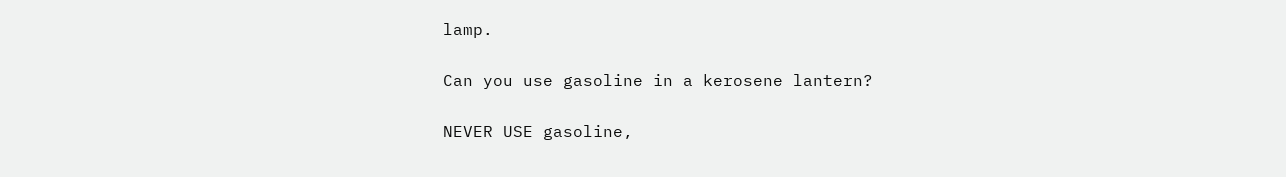lamp.

Can you use gasoline in a kerosene lantern?

NEVER USE gasoline,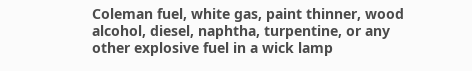Coleman fuel, white gas, paint thinner, wood alcohol, diesel, naphtha, turpentine, or any other explosive fuel in a wick lamp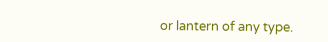or lantern of any type.